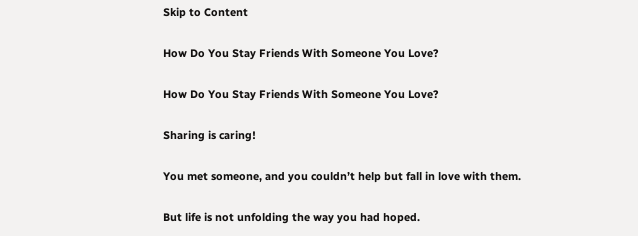Skip to Content

How Do You Stay Friends With Someone You Love?

How Do You Stay Friends With Someone You Love?

Sharing is caring!

You met someone, and you couldn’t help but fall in love with them.

But life is not unfolding the way you had hoped.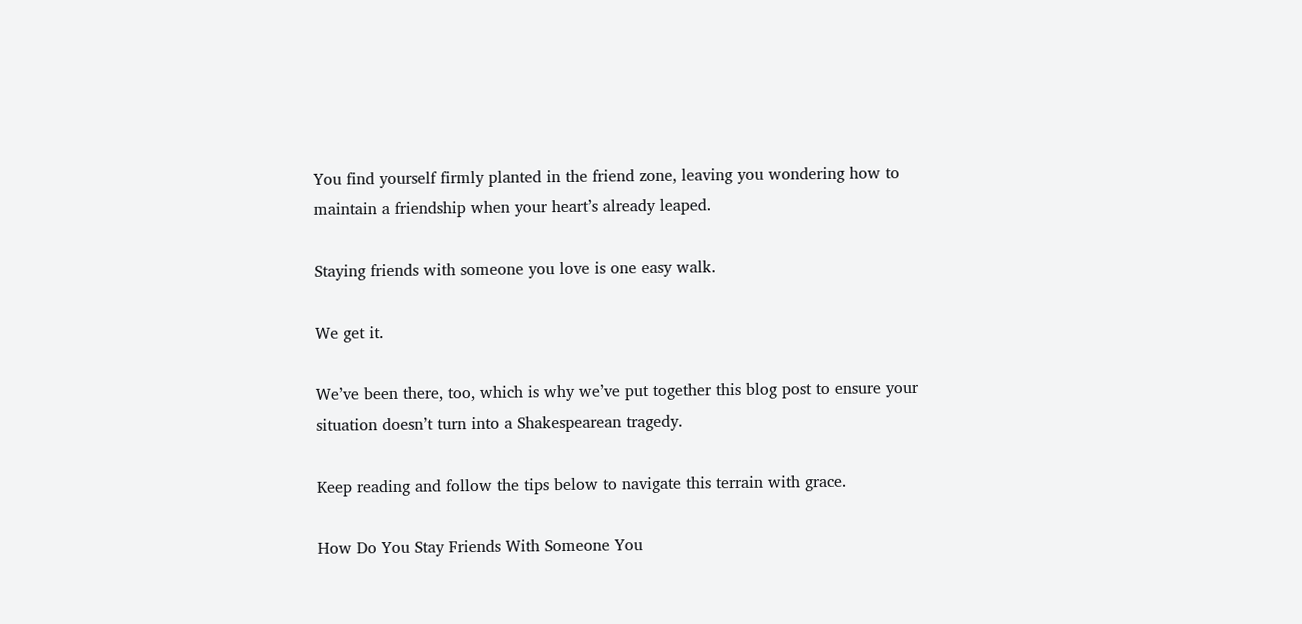You find yourself firmly planted in the friend zone, leaving you wondering how to maintain a friendship when your heart’s already leaped.

Staying friends with someone you love is one easy walk.

We get it.

We’ve been there, too, which is why we’ve put together this blog post to ensure your situation doesn’t turn into a Shakespearean tragedy.

Keep reading and follow the tips below to navigate this terrain with grace.

How Do You Stay Friends With Someone You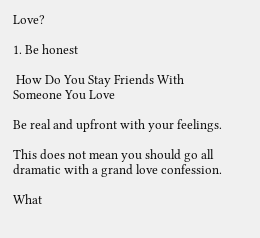Love?

1. Be honest

 How Do You Stay Friends With Someone You Love

Be real and upfront with your feelings.

This does not mean you should go all dramatic with a grand love confession.

What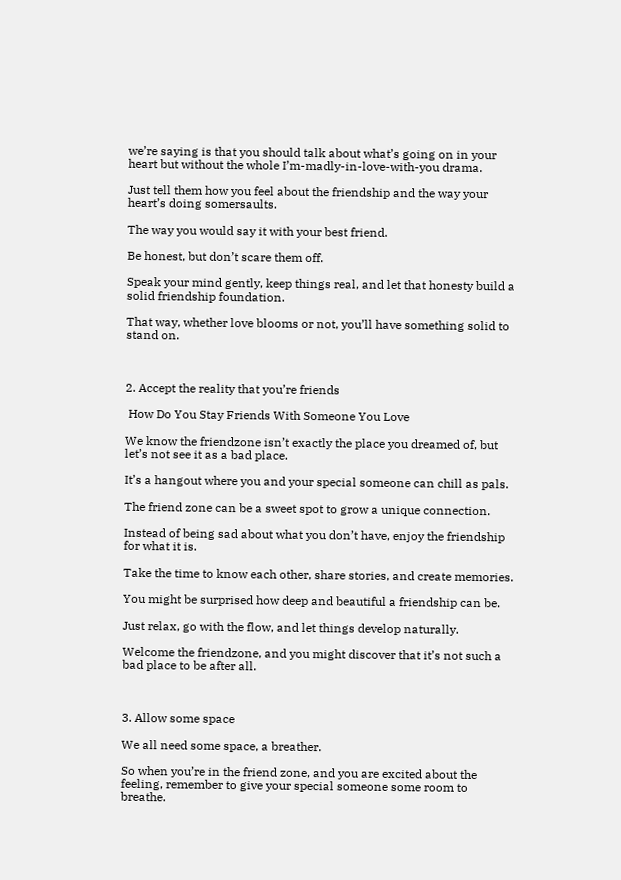we’re saying is that you should talk about what’s going on in your heart but without the whole I’m-madly-in-love-with-you drama.

Just tell them how you feel about the friendship and the way your heart’s doing somersaults.

The way you would say it with your best friend.

Be honest, but don’t scare them off.

Speak your mind gently, keep things real, and let that honesty build a solid friendship foundation.

That way, whether love blooms or not, you’ll have something solid to stand on.



2. Accept the reality that you’re friends

 How Do You Stay Friends With Someone You Love

We know the friendzone isn’t exactly the place you dreamed of, but let’s not see it as a bad place.

It’s a hangout where you and your special someone can chill as pals.

The friend zone can be a sweet spot to grow a unique connection.

Instead of being sad about what you don’t have, enjoy the friendship for what it is.

Take the time to know each other, share stories, and create memories.

You might be surprised how deep and beautiful a friendship can be.

Just relax, go with the flow, and let things develop naturally.

Welcome the friendzone, and you might discover that it’s not such a bad place to be after all.



3. Allow some space

We all need some space, a breather.

So when you’re in the friend zone, and you are excited about the feeling, remember to give your special someone some room to breathe.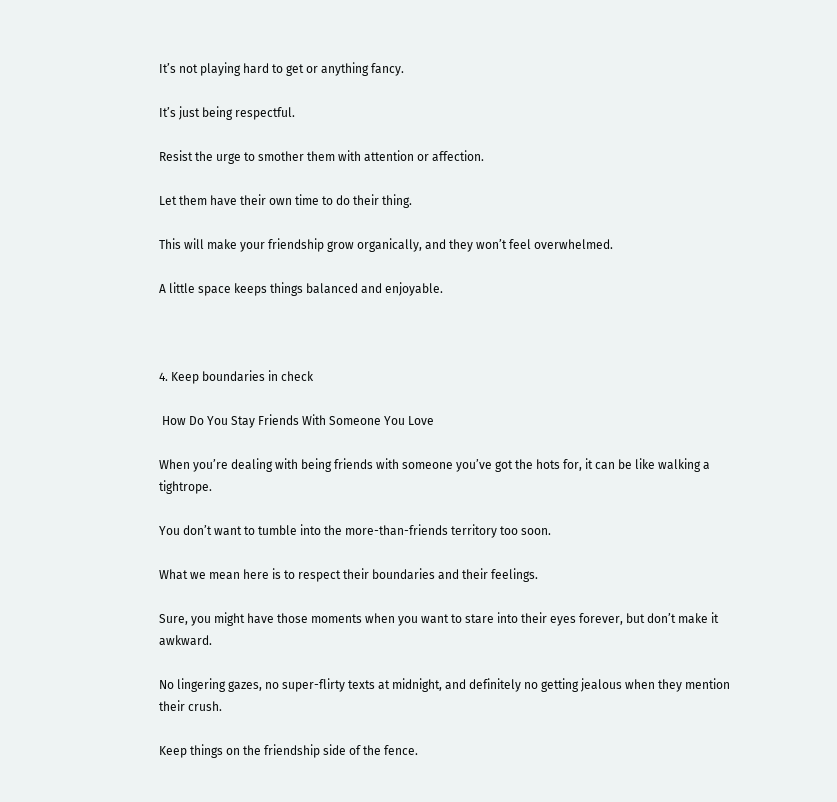It’s not playing hard to get or anything fancy.

It’s just being respectful.

Resist the urge to smother them with attention or affection.

Let them have their own time to do their thing.

This will make your friendship grow organically, and they won’t feel overwhelmed.

A little space keeps things balanced and enjoyable.



4. Keep boundaries in check

 How Do You Stay Friends With Someone You Love

When you’re dealing with being friends with someone you’ve got the hots for, it can be like walking a tightrope.

You don’t want to tumble into the more-than-friends territory too soon.

What we mean here is to respect their boundaries and their feelings.

Sure, you might have those moments when you want to stare into their eyes forever, but don’t make it awkward.

No lingering gazes, no super-flirty texts at midnight, and definitely no getting jealous when they mention their crush.

Keep things on the friendship side of the fence.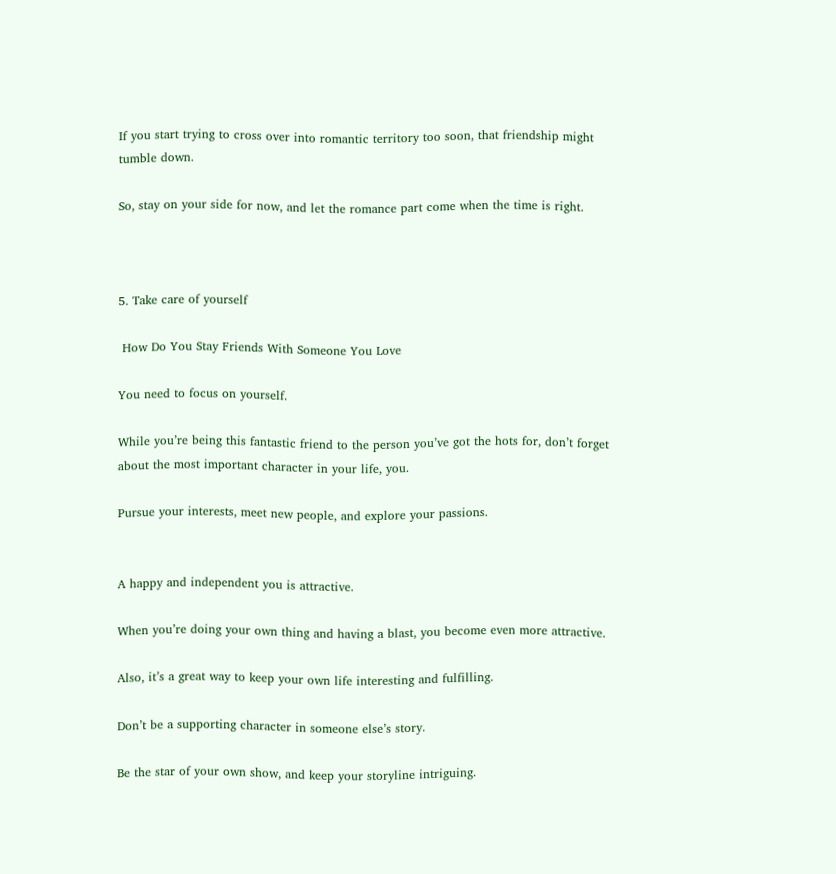If you start trying to cross over into romantic territory too soon, that friendship might tumble down.

So, stay on your side for now, and let the romance part come when the time is right.



5. Take care of yourself

 How Do You Stay Friends With Someone You Love

You need to focus on yourself.

While you’re being this fantastic friend to the person you’ve got the hots for, don’t forget about the most important character in your life, you.

Pursue your interests, meet new people, and explore your passions.


A happy and independent you is attractive.

When you’re doing your own thing and having a blast, you become even more attractive.

Also, it’s a great way to keep your own life interesting and fulfilling.

Don’t be a supporting character in someone else’s story.

Be the star of your own show, and keep your storyline intriguing.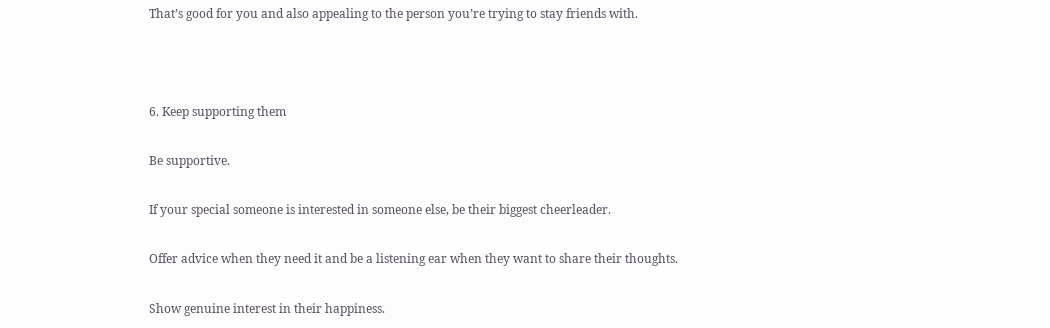That’s good for you and also appealing to the person you’re trying to stay friends with.



6. Keep supporting them

Be supportive.

If your special someone is interested in someone else, be their biggest cheerleader.

Offer advice when they need it and be a listening ear when they want to share their thoughts.

Show genuine interest in their happiness.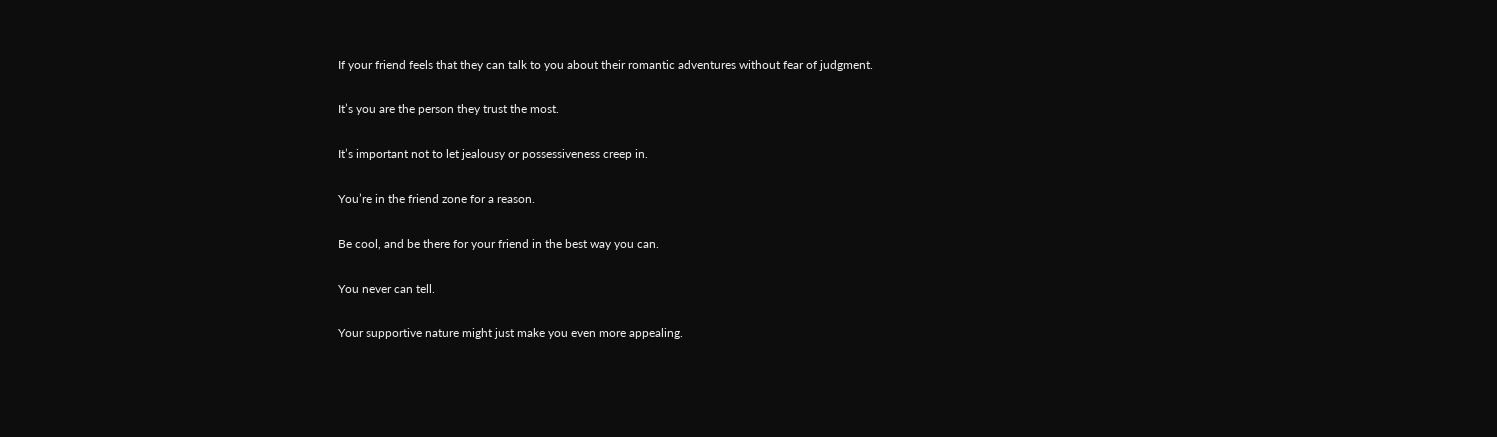If your friend feels that they can talk to you about their romantic adventures without fear of judgment.

It’s you are the person they trust the most.

It’s important not to let jealousy or possessiveness creep in.

You’re in the friend zone for a reason.

Be cool, and be there for your friend in the best way you can.

You never can tell.

Your supportive nature might just make you even more appealing.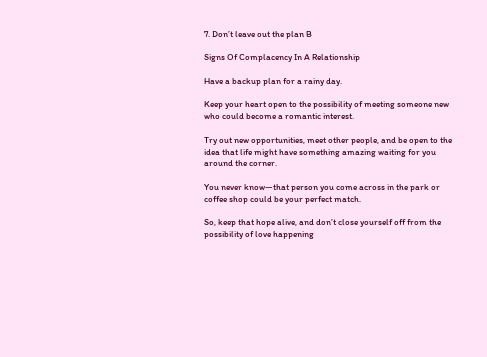7. Don’t leave out the plan B

Signs Of Complacency In A Relationship

Have a backup plan for a rainy day.

Keep your heart open to the possibility of meeting someone new who could become a romantic interest.

Try out new opportunities, meet other people, and be open to the idea that life might have something amazing waiting for you around the corner.

You never know—that person you come across in the park or coffee shop could be your perfect match.

So, keep that hope alive, and don’t close yourself off from the possibility of love happening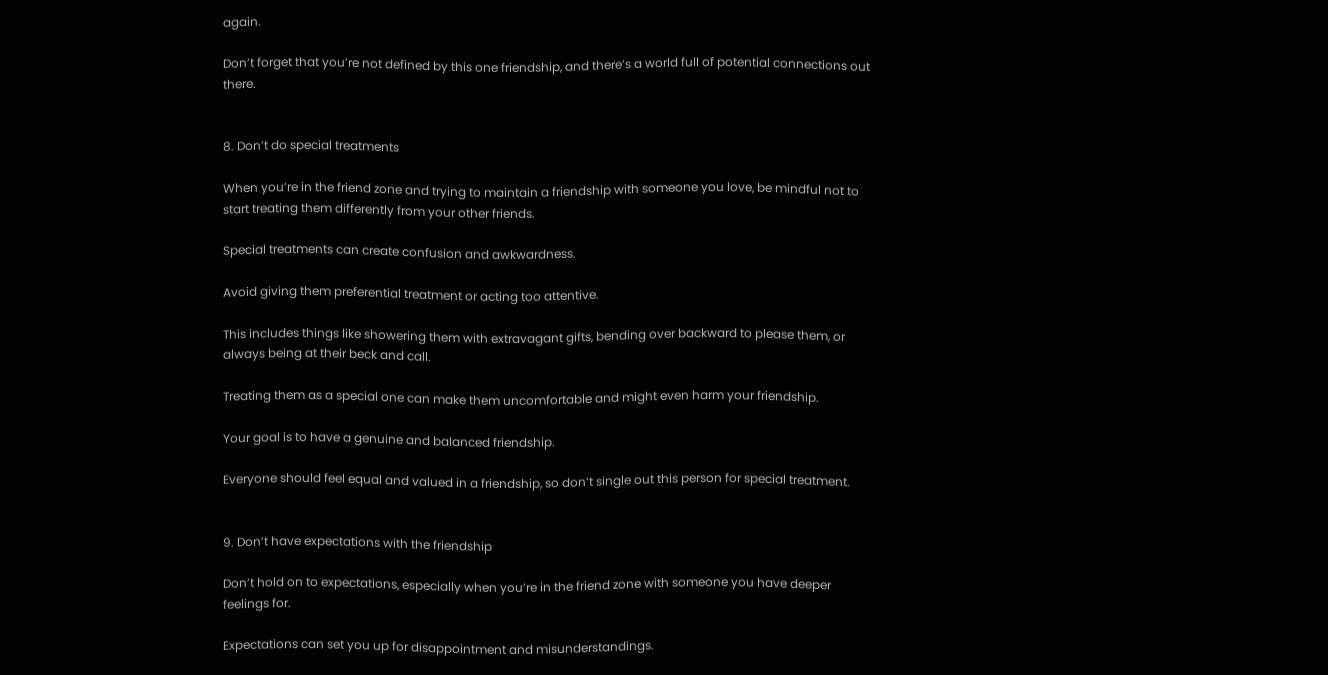again.

Don’t forget that you’re not defined by this one friendship, and there’s a world full of potential connections out there.


8. Don’t do special treatments

When you’re in the friend zone and trying to maintain a friendship with someone you love, be mindful not to start treating them differently from your other friends.

Special treatments can create confusion and awkwardness.

Avoid giving them preferential treatment or acting too attentive.

This includes things like showering them with extravagant gifts, bending over backward to please them, or always being at their beck and call.

Treating them as a special one can make them uncomfortable and might even harm your friendship.

Your goal is to have a genuine and balanced friendship.

Everyone should feel equal and valued in a friendship, so don’t single out this person for special treatment.


9. Don’t have expectations with the friendship

Don’t hold on to expectations, especially when you’re in the friend zone with someone you have deeper feelings for.

Expectations can set you up for disappointment and misunderstandings.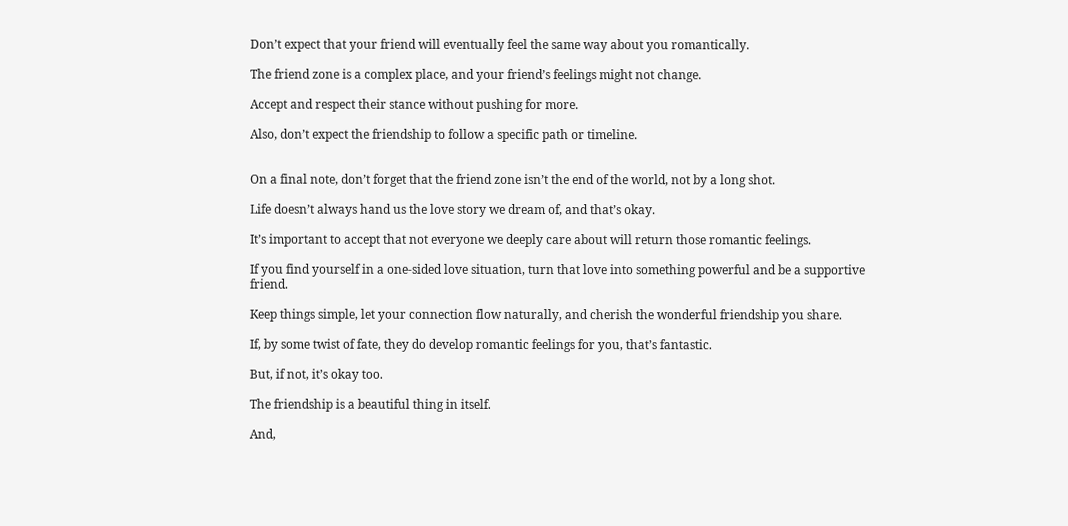Don’t expect that your friend will eventually feel the same way about you romantically.

The friend zone is a complex place, and your friend’s feelings might not change.

Accept and respect their stance without pushing for more.

Also, don’t expect the friendship to follow a specific path or timeline.


On a final note, don’t forget that the friend zone isn’t the end of the world, not by a long shot.

Life doesn’t always hand us the love story we dream of, and that’s okay.

It’s important to accept that not everyone we deeply care about will return those romantic feelings.

If you find yourself in a one-sided love situation, turn that love into something powerful and be a supportive friend.

Keep things simple, let your connection flow naturally, and cherish the wonderful friendship you share.

If, by some twist of fate, they do develop romantic feelings for you, that’s fantastic.

But, if not, it’s okay too.

The friendship is a beautiful thing in itself.

And,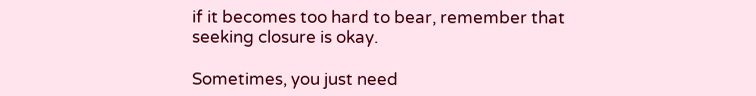if it becomes too hard to bear, remember that seeking closure is okay.

Sometimes, you just need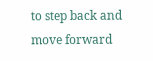to step back and move forward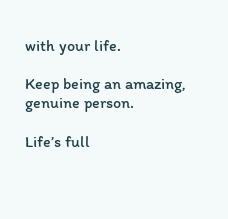with your life.

Keep being an amazing, genuine person.

Life’s full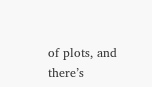of plots, and there’s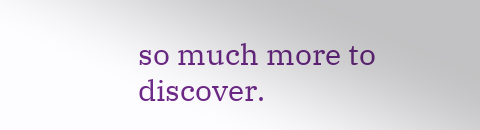so much more to discover.